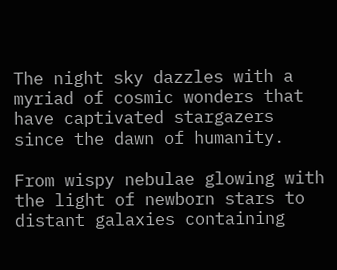The night sky dazzles with a myriad of cosmic wonders that have captivated stargazers since the dawn of humanity.

From wispy nebulae glowing with the light of newborn stars to distant galaxies containing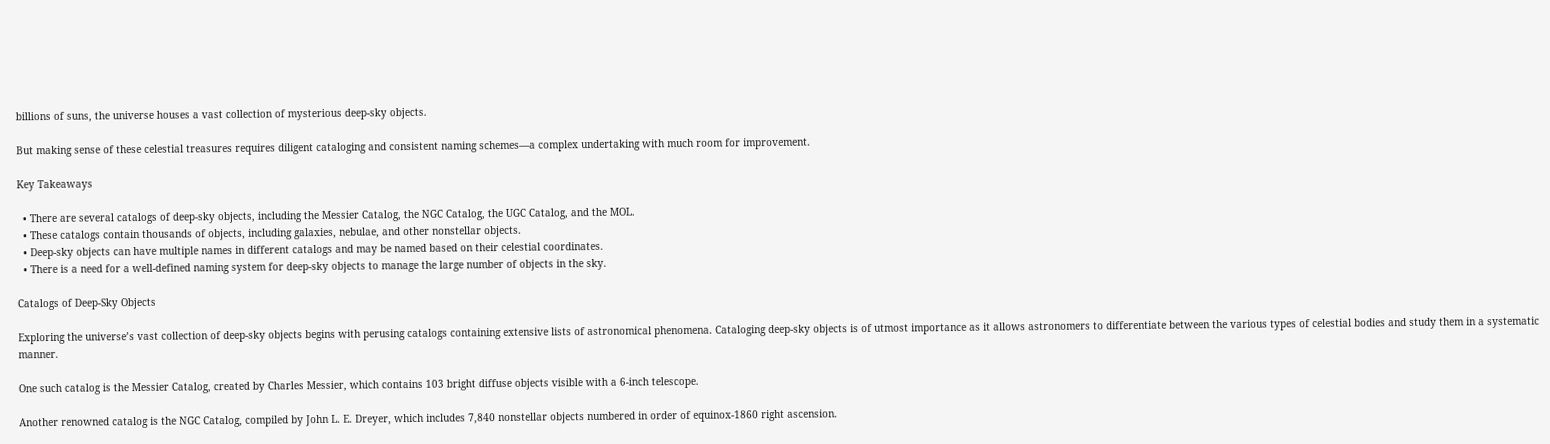billions of suns, the universe houses a vast collection of mysterious deep-sky objects.

But making sense of these celestial treasures requires diligent cataloging and consistent naming schemes—a complex undertaking with much room for improvement.

Key Takeaways

  • There are several catalogs of deep-sky objects, including the Messier Catalog, the NGC Catalog, the UGC Catalog, and the MOL.
  • These catalogs contain thousands of objects, including galaxies, nebulae, and other nonstellar objects.
  • Deep-sky objects can have multiple names in different catalogs and may be named based on their celestial coordinates.
  • There is a need for a well-defined naming system for deep-sky objects to manage the large number of objects in the sky.

Catalogs of Deep-Sky Objects

Exploring the universe’s vast collection of deep-sky objects begins with perusing catalogs containing extensive lists of astronomical phenomena. Cataloging deep-sky objects is of utmost importance as it allows astronomers to differentiate between the various types of celestial bodies and study them in a systematic manner.

One such catalog is the Messier Catalog, created by Charles Messier, which contains 103 bright diffuse objects visible with a 6-inch telescope.

Another renowned catalog is the NGC Catalog, compiled by John L. E. Dreyer, which includes 7,840 nonstellar objects numbered in order of equinox-1860 right ascension.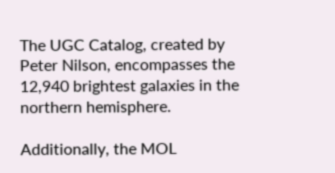The UGC Catalog, created by Peter Nilson, encompasses the 12,940 brightest galaxies in the northern hemisphere.

Additionally, the MOL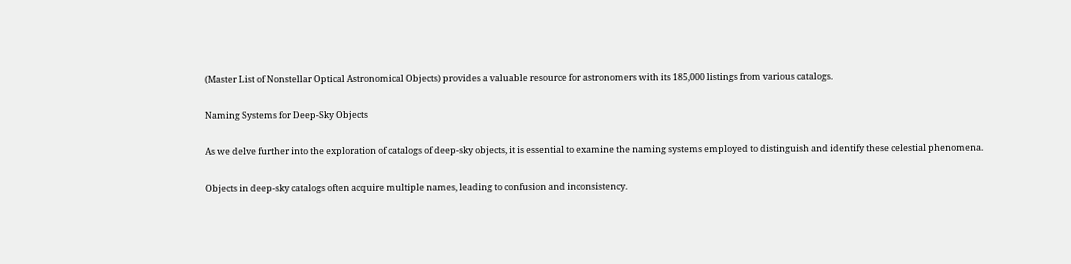(Master List of Nonstellar Optical Astronomical Objects) provides a valuable resource for astronomers with its 185,000 listings from various catalogs.

Naming Systems for Deep-Sky Objects

As we delve further into the exploration of catalogs of deep-sky objects, it is essential to examine the naming systems employed to distinguish and identify these celestial phenomena.

Objects in deep-sky catalogs often acquire multiple names, leading to confusion and inconsistency.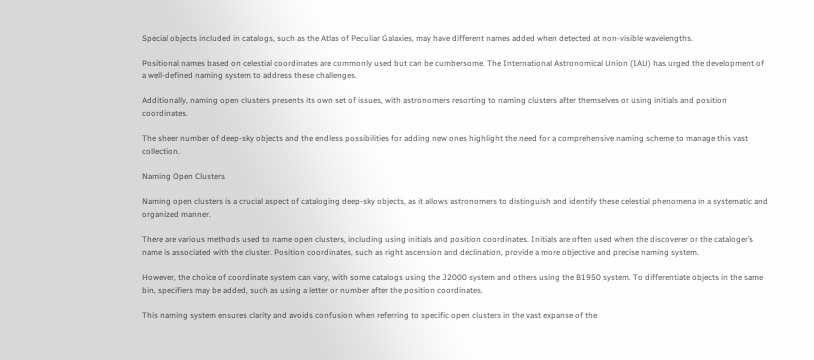Special objects included in catalogs, such as the Atlas of Peculiar Galaxies, may have different names added when detected at non-visible wavelengths.

Positional names based on celestial coordinates are commonly used but can be cumbersome. The International Astronomical Union (IAU) has urged the development of a well-defined naming system to address these challenges.

Additionally, naming open clusters presents its own set of issues, with astronomers resorting to naming clusters after themselves or using initials and position coordinates.

The sheer number of deep-sky objects and the endless possibilities for adding new ones highlight the need for a comprehensive naming scheme to manage this vast collection.

Naming Open Clusters

Naming open clusters is a crucial aspect of cataloging deep-sky objects, as it allows astronomers to distinguish and identify these celestial phenomena in a systematic and organized manner.

There are various methods used to name open clusters, including using initials and position coordinates. Initials are often used when the discoverer or the cataloger’s name is associated with the cluster. Position coordinates, such as right ascension and declination, provide a more objective and precise naming system.

However, the choice of coordinate system can vary, with some catalogs using the J2000 system and others using the B1950 system. To differentiate objects in the same bin, specifiers may be added, such as using a letter or number after the position coordinates.

This naming system ensures clarity and avoids confusion when referring to specific open clusters in the vast expanse of the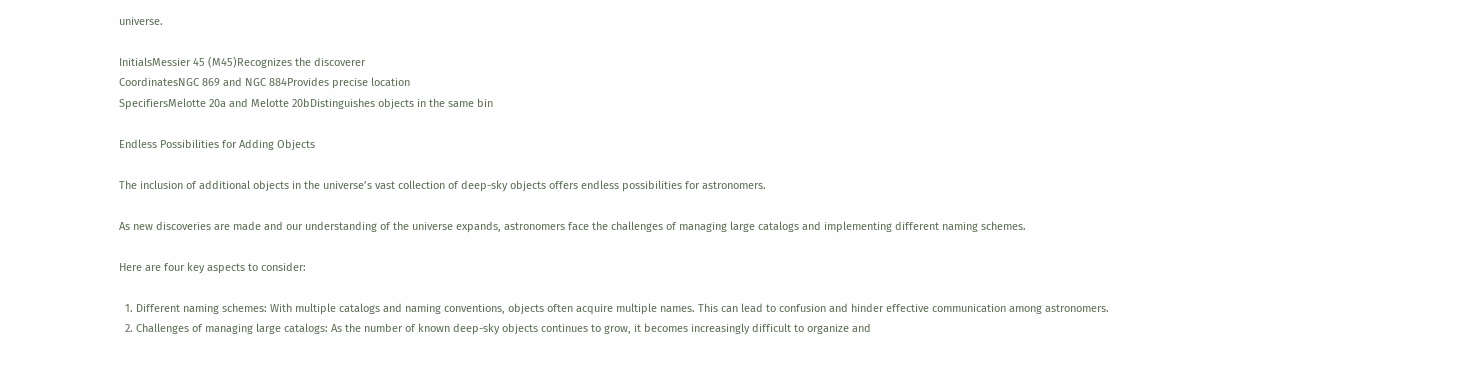universe.

InitialsMessier 45 (M45)Recognizes the discoverer
CoordinatesNGC 869 and NGC 884Provides precise location
SpecifiersMelotte 20a and Melotte 20bDistinguishes objects in the same bin

Endless Possibilities for Adding Objects

The inclusion of additional objects in the universe’s vast collection of deep-sky objects offers endless possibilities for astronomers.

As new discoveries are made and our understanding of the universe expands, astronomers face the challenges of managing large catalogs and implementing different naming schemes.

Here are four key aspects to consider:

  1. Different naming schemes: With multiple catalogs and naming conventions, objects often acquire multiple names. This can lead to confusion and hinder effective communication among astronomers.
  2. Challenges of managing large catalogs: As the number of known deep-sky objects continues to grow, it becomes increasingly difficult to organize and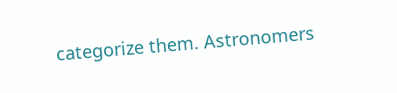categorize them. Astronomers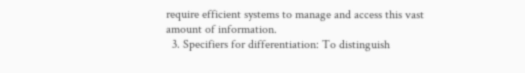require efficient systems to manage and access this vast amount of information.
  3. Specifiers for differentiation: To distinguish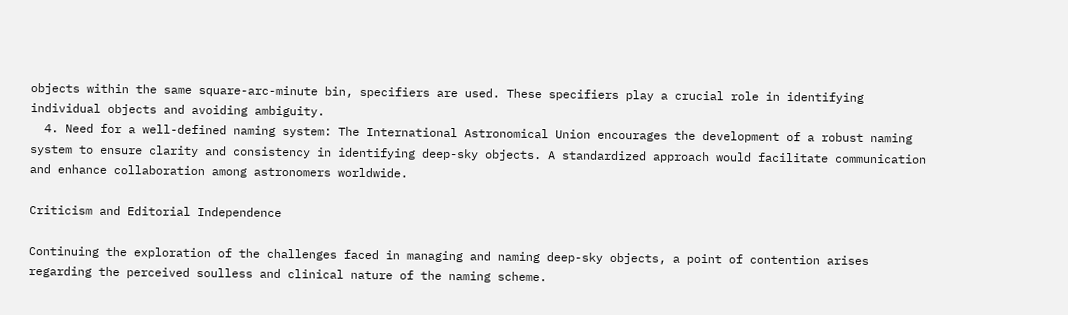objects within the same square-arc-minute bin, specifiers are used. These specifiers play a crucial role in identifying individual objects and avoiding ambiguity.
  4. Need for a well-defined naming system: The International Astronomical Union encourages the development of a robust naming system to ensure clarity and consistency in identifying deep-sky objects. A standardized approach would facilitate communication and enhance collaboration among astronomers worldwide.

Criticism and Editorial Independence

Continuing the exploration of the challenges faced in managing and naming deep-sky objects, a point of contention arises regarding the perceived soulless and clinical nature of the naming scheme.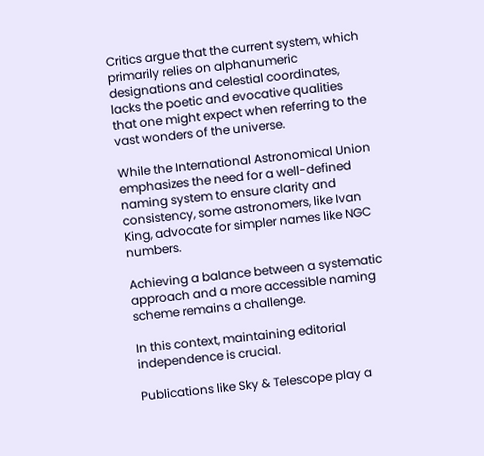Critics argue that the current system, which primarily relies on alphanumeric designations and celestial coordinates, lacks the poetic and evocative qualities that one might expect when referring to the vast wonders of the universe.

While the International Astronomical Union emphasizes the need for a well-defined naming system to ensure clarity and consistency, some astronomers, like Ivan King, advocate for simpler names like NGC numbers.

Achieving a balance between a systematic approach and a more accessible naming scheme remains a challenge.

In this context, maintaining editorial independence is crucial.

Publications like Sky & Telescope play a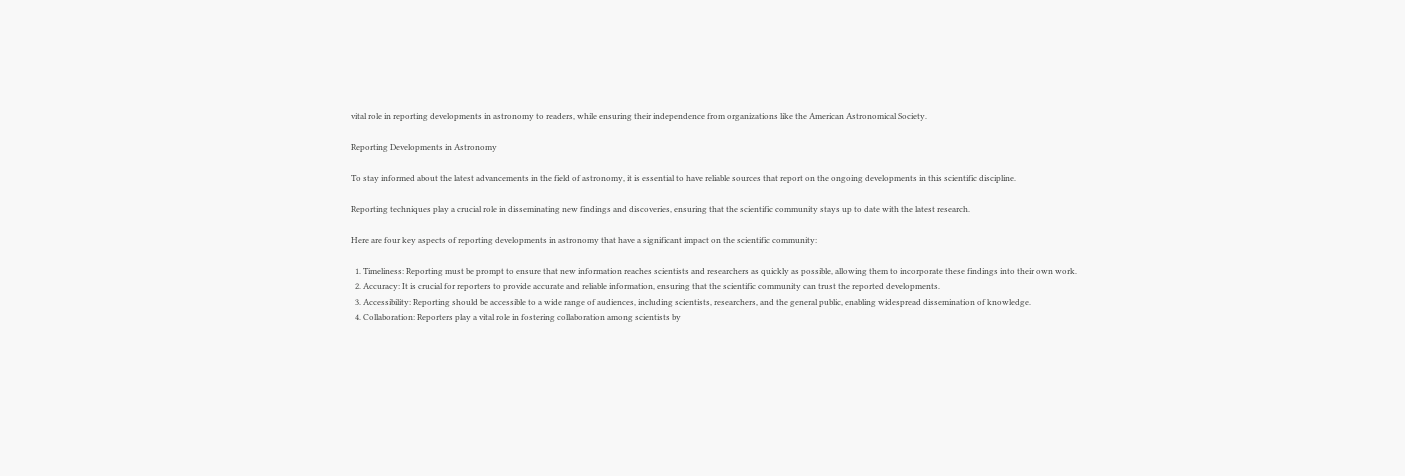vital role in reporting developments in astronomy to readers, while ensuring their independence from organizations like the American Astronomical Society.

Reporting Developments in Astronomy

To stay informed about the latest advancements in the field of astronomy, it is essential to have reliable sources that report on the ongoing developments in this scientific discipline.

Reporting techniques play a crucial role in disseminating new findings and discoveries, ensuring that the scientific community stays up to date with the latest research.

Here are four key aspects of reporting developments in astronomy that have a significant impact on the scientific community:

  1. Timeliness: Reporting must be prompt to ensure that new information reaches scientists and researchers as quickly as possible, allowing them to incorporate these findings into their own work.
  2. Accuracy: It is crucial for reporters to provide accurate and reliable information, ensuring that the scientific community can trust the reported developments.
  3. Accessibility: Reporting should be accessible to a wide range of audiences, including scientists, researchers, and the general public, enabling widespread dissemination of knowledge.
  4. Collaboration: Reporters play a vital role in fostering collaboration among scientists by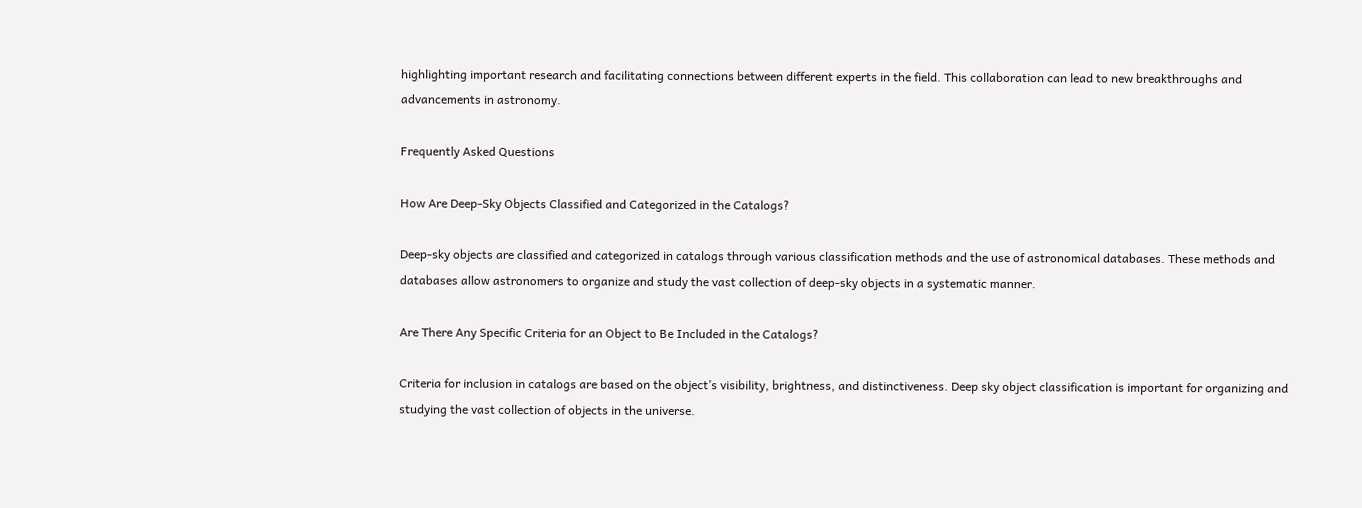highlighting important research and facilitating connections between different experts in the field. This collaboration can lead to new breakthroughs and advancements in astronomy.

Frequently Asked Questions

How Are Deep-Sky Objects Classified and Categorized in the Catalogs?

Deep-sky objects are classified and categorized in catalogs through various classification methods and the use of astronomical databases. These methods and databases allow astronomers to organize and study the vast collection of deep-sky objects in a systematic manner.

Are There Any Specific Criteria for an Object to Be Included in the Catalogs?

Criteria for inclusion in catalogs are based on the object’s visibility, brightness, and distinctiveness. Deep sky object classification is important for organizing and studying the vast collection of objects in the universe.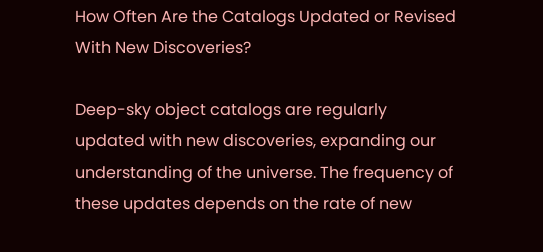How Often Are the Catalogs Updated or Revised With New Discoveries?

Deep-sky object catalogs are regularly updated with new discoveries, expanding our understanding of the universe. The frequency of these updates depends on the rate of new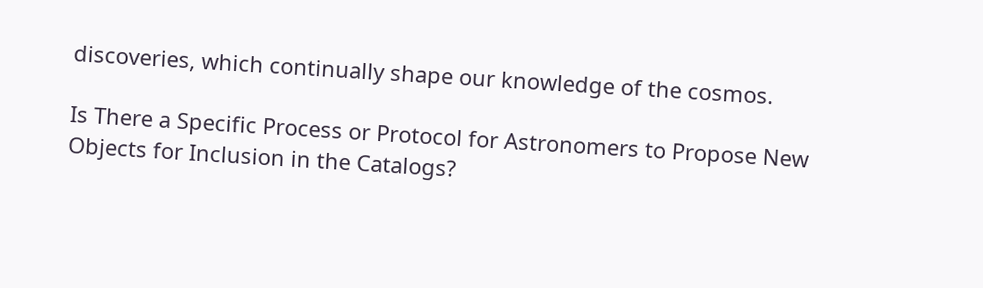discoveries, which continually shape our knowledge of the cosmos.

Is There a Specific Process or Protocol for Astronomers to Propose New Objects for Inclusion in the Catalogs?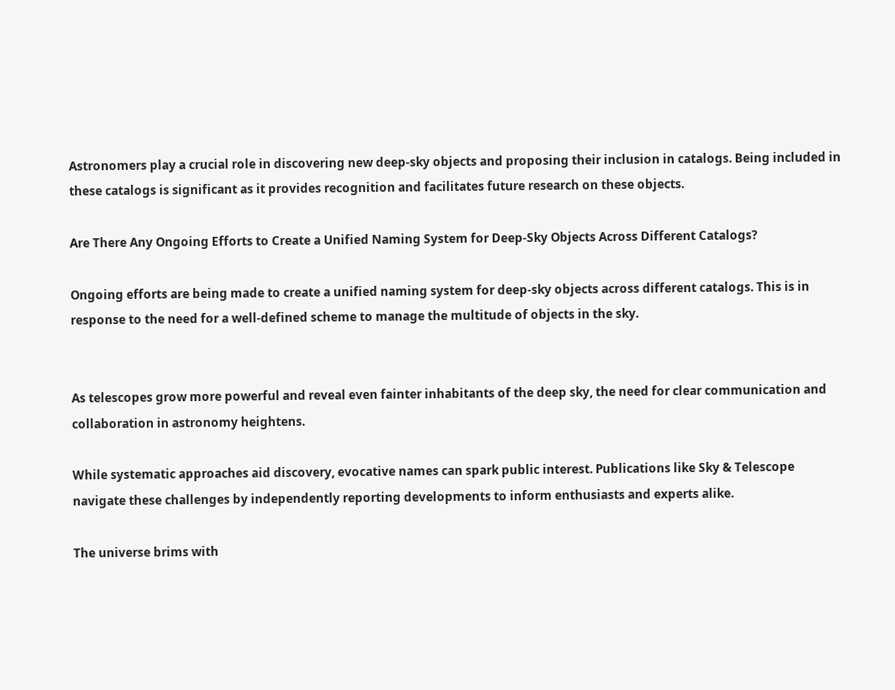Astronomers play a crucial role in discovering new deep-sky objects and proposing their inclusion in catalogs. Being included in these catalogs is significant as it provides recognition and facilitates future research on these objects.

Are There Any Ongoing Efforts to Create a Unified Naming System for Deep-Sky Objects Across Different Catalogs?

Ongoing efforts are being made to create a unified naming system for deep-sky objects across different catalogs. This is in response to the need for a well-defined scheme to manage the multitude of objects in the sky.


As telescopes grow more powerful and reveal even fainter inhabitants of the deep sky, the need for clear communication and collaboration in astronomy heightens.

While systematic approaches aid discovery, evocative names can spark public interest. Publications like Sky & Telescope navigate these challenges by independently reporting developments to inform enthusiasts and experts alike.

The universe brims with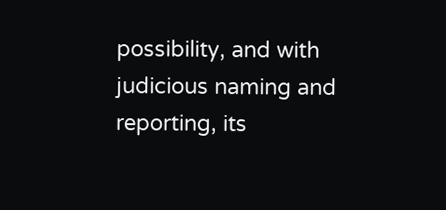possibility, and with judicious naming and reporting, its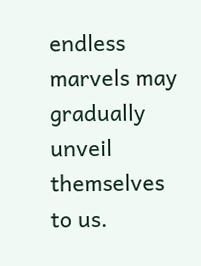endless marvels may gradually unveil themselves to us.